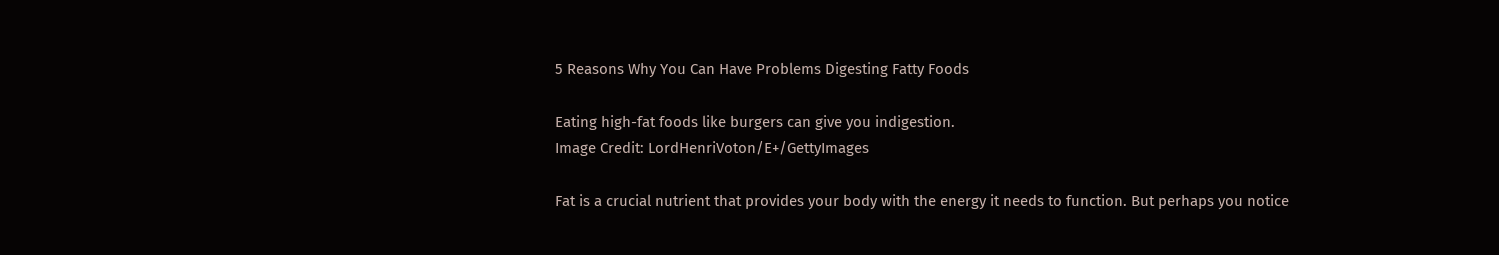5 Reasons Why You Can Have Problems Digesting Fatty Foods

Eating high-fat foods like burgers can give you indigestion.
Image Credit: LordHenriVoton/E+/GettyImages

Fat is a crucial nutrient that provides your body with the energy it needs to function. But perhaps you notice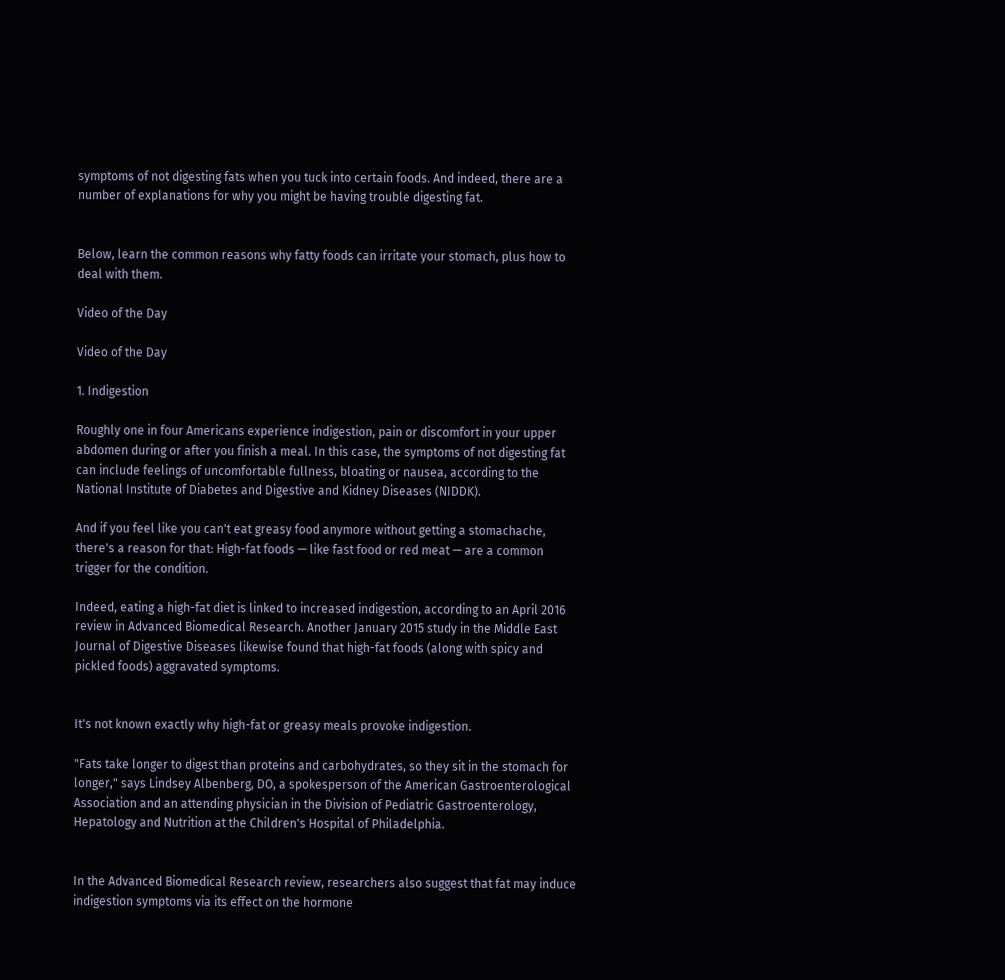symptoms of not digesting fats when you tuck into certain foods. And indeed, there are a number of explanations for why you might be having trouble digesting fat.


Below, learn the common reasons why fatty foods can irritate your stomach, plus how to deal with them.

Video of the Day

Video of the Day

1. Indigestion

Roughly one in four Americans experience indigestion, pain or discomfort in your upper abdomen during or after you finish a meal. In this case, the symptoms of not digesting fat can include feelings of uncomfortable fullness, bloating or nausea, according to the National Institute of Diabetes and Digestive and Kidney Diseases (NIDDK).

And if you feel like you can't eat greasy food anymore without getting a stomachache, there's a reason for that: High-fat foods — like fast food or red meat — are a common trigger for the condition.

Indeed, eating a high-fat diet is linked to increased indigestion, according to an April 2016 review in Advanced Biomedical Research. Another January 2015 study in the Middle East Journal of Digestive Diseases likewise found that high-fat foods (along with spicy and pickled foods) aggravated symptoms.


It's not known exactly why high-fat or greasy meals provoke indigestion.

"Fats take longer to digest than proteins and carbohydrates, so they sit in the stomach for longer," says Lindsey Albenberg, DO, a spokesperson of the American Gastroenterological Association and an attending physician in the Division of Pediatric Gastroenterology, Hepatology and Nutrition at the Children's Hospital of Philadelphia.


In the Advanced Biomedical Research review, researchers also suggest that fat may induce indigestion symptoms via its effect on the hormone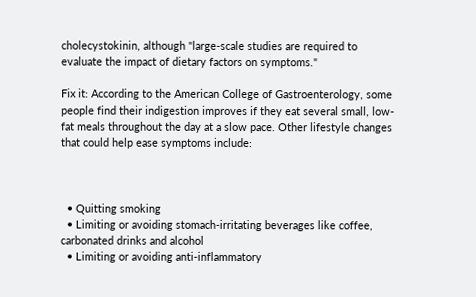cholecystokinin, although "large-scale studies are required to evaluate the impact of dietary factors on symptoms."

Fix it: According to the American College of Gastroenterology, some people find their indigestion improves if they eat several small, low-fat meals throughout the day at a slow pace. Other lifestyle changes that could help ease symptoms include:



  • Quitting smoking
  • Limiting or avoiding stomach-irritating beverages like coffee, carbonated drinks and alcohol
  • Limiting or avoiding anti-inflammatory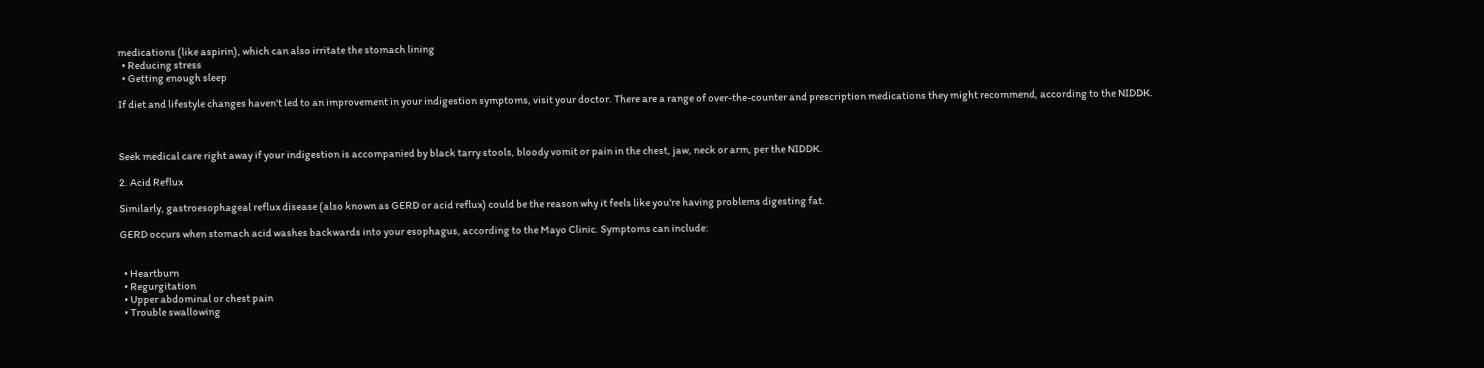medications (like aspirin), which can also irritate the stomach lining
  • Reducing stress
  • Getting enough sleep

If diet and lifestyle changes haven't led to an improvement in your indigestion symptoms, visit your doctor. There are a range of over-the-counter and prescription medications they might recommend, according to the NIDDK.



Seek medical care right away if your indigestion is accompanied by black tarry stools, bloody vomit or pain in the chest, jaw, neck or arm, per the NIDDK.

2. Acid Reflux

Similarly, gastroesophageal reflux disease (also known as GERD or acid reflux) could be the reason why it feels like you're having problems digesting fat.

GERD occurs when stomach acid washes backwards into your esophagus, according to the Mayo Clinic. Symptoms can include:


  • Heartburn
  • Regurgitation
  • Upper abdominal or chest pain
  • Trouble swallowing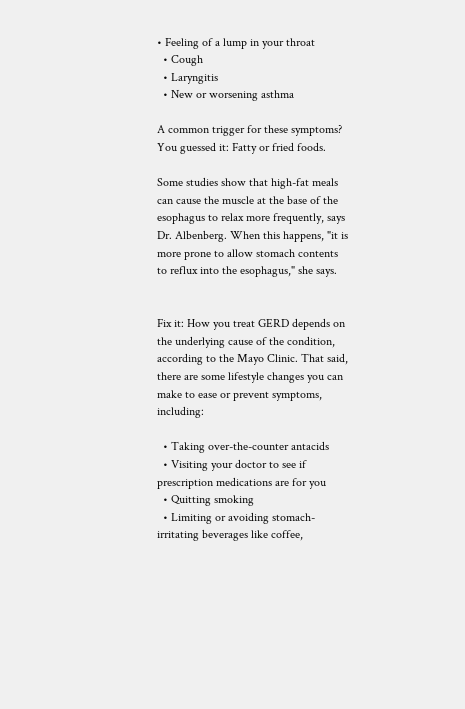• Feeling of a lump in your throat
  • Cough
  • Laryngitis
  • New or worsening asthma

A common trigger for these symptoms? You guessed it: Fatty or fried foods.

Some studies show that high-fat meals can cause the muscle at the base of the esophagus to relax more frequently, says Dr. Albenberg. When this happens, "it is more prone to allow stomach contents to reflux into the esophagus," she says.


Fix it: How you treat GERD depends on the underlying cause of the condition, according to the Mayo Clinic. That said, there are some lifestyle changes you can make to ease or prevent symptoms, including:

  • Taking over-the-counter antacids
  • Visiting your doctor to see if prescription medications are for you
  • Quitting smoking
  • Limiting or avoiding stomach-irritating beverages like coffee,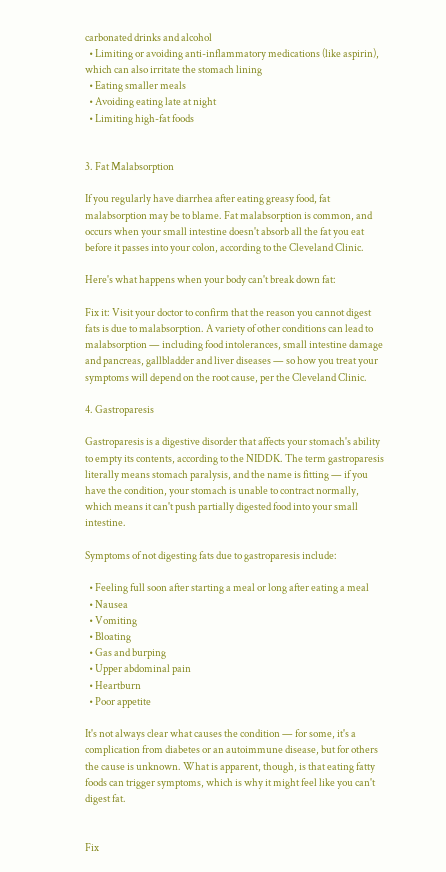carbonated drinks and alcohol
  • Limiting or avoiding anti-inflammatory medications (like aspirin), which can also irritate the stomach lining
  • Eating smaller meals
  • Avoiding eating late at night
  • Limiting high-fat foods


3. Fat Malabsorption

If you regularly have diarrhea after eating greasy food, fat malabsorption may be to blame. Fat malabsorption is common, and occurs when your small intestine doesn't absorb all the fat you eat before it passes into your colon, according to the Cleveland Clinic.

Here's what happens when your body can't break down fat:

Fix it: Visit your doctor to confirm that the reason you cannot digest fats is due to malabsorption. A variety of other conditions can lead to malabsorption — including food intolerances, small intestine damage and pancreas, gallbladder and liver diseases — so how you treat your symptoms will depend on the root cause, per the Cleveland Clinic.

4. Gastroparesis

Gastroparesis is a digestive disorder that affects your stomach's ability to empty its contents, according to the NIDDK. The term gastroparesis literally means stomach paralysis, and the name is fitting — if you have the condition, your stomach is unable to contract normally, which means it can't push partially digested food into your small intestine.

Symptoms of not digesting fats due to gastroparesis include:

  • Feeling full soon after starting a meal or long after eating a meal
  • Nausea
  • Vomiting
  • Bloating
  • Gas and burping
  • Upper abdominal pain
  • Heartburn
  • Poor appetite

It's not always clear what causes the condition — for some, it's a complication from diabetes or an autoimmune disease, but for others the cause is unknown. What is apparent, though, is that eating fatty foods can trigger symptoms, which is why it might feel like you can't digest fat.


Fix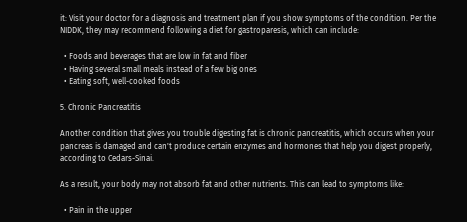it: Visit your doctor for a diagnosis and treatment plan if you show symptoms of the condition. Per the NIDDK, they may recommend following a diet for gastroparesis, which can include:

  • Foods and beverages that are low in fat and fiber
  • Having several small meals instead of a few big ones
  • Eating soft, well-cooked foods

5. Chronic Pancreatitis

Another condition that gives you trouble digesting fat is chronic pancreatitis, which occurs when your pancreas is damaged and can't produce certain enzymes and hormones that help you digest properly, according to Cedars-Sinai.

As a result, your body may not absorb fat and other nutrients. This can lead to symptoms like:

  • Pain in the upper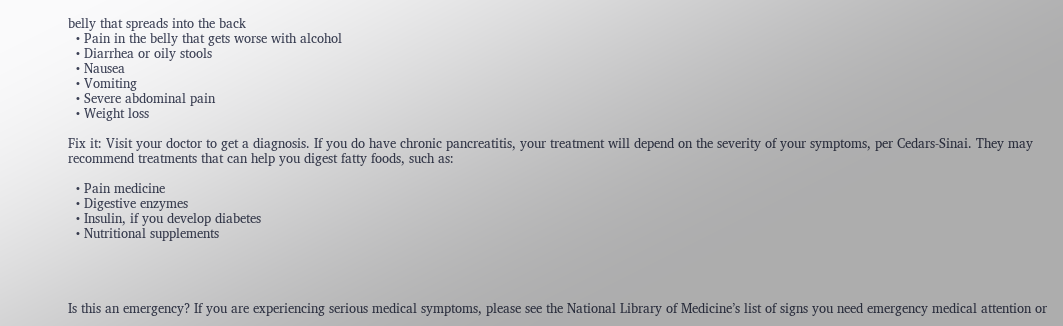belly that spreads into the back
  • Pain in the belly that gets worse with alcohol
  • Diarrhea or oily stools
  • Nausea
  • Vomiting
  • Severe abdominal pain
  • Weight loss

Fix it: Visit your doctor to get a diagnosis. If you do have chronic pancreatitis, your treatment will depend on the severity of your symptoms, per Cedars-Sinai. They may recommend treatments that can help you digest fatty foods, such as:

  • Pain medicine
  • Digestive enzymes
  • Insulin, if you develop diabetes
  • Nutritional supplements




Is this an emergency? If you are experiencing serious medical symptoms, please see the National Library of Medicine’s list of signs you need emergency medical attention or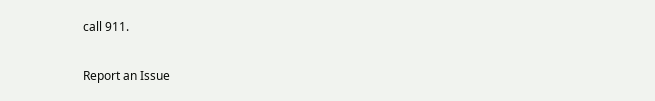call 911.

Report an Issue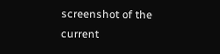screenshot of the current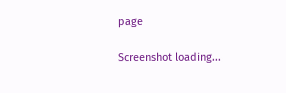page

Screenshot loading...